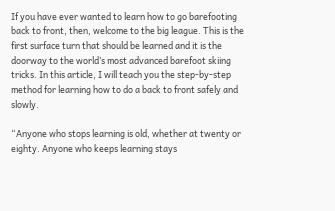If you have ever wanted to learn how to go barefooting back to front, then, welcome to the big league. This is the first surface turn that should be learned and it is the doorway to the world’s most advanced barefoot skiing tricks. In this article, I will teach you the step-by-step method for learning how to do a back to front safely and slowly.

“Anyone who stops learning is old, whether at twenty or eighty. Anyone who keeps learning stays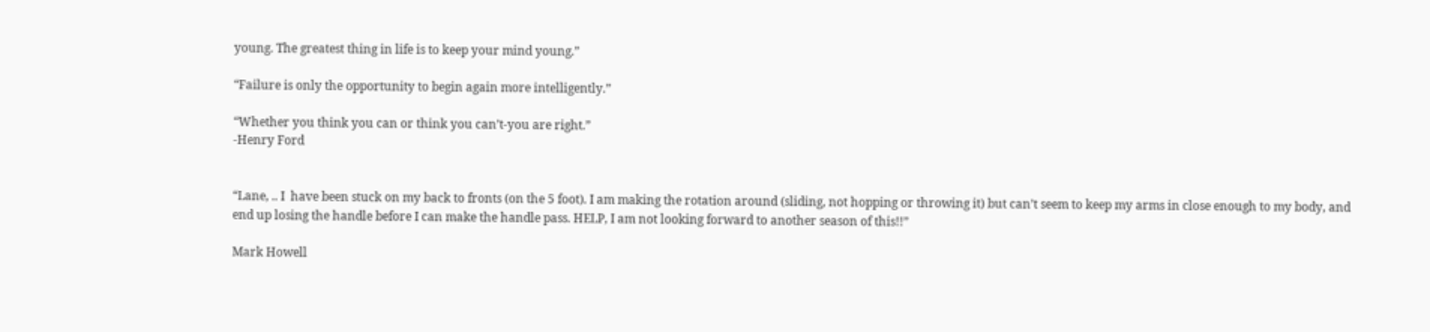young. The greatest thing in life is to keep your mind young.”

“Failure is only the opportunity to begin again more intelligently.”

“Whether you think you can or think you can’t-you are right.”
-Henry Ford


“Lane, .. I  have been stuck on my back to fronts (on the 5 foot). I am making the rotation around (sliding, not hopping or throwing it) but can’t seem to keep my arms in close enough to my body, and end up losing the handle before I can make the handle pass. HELP, I am not looking forward to another season of this!!”

Mark Howell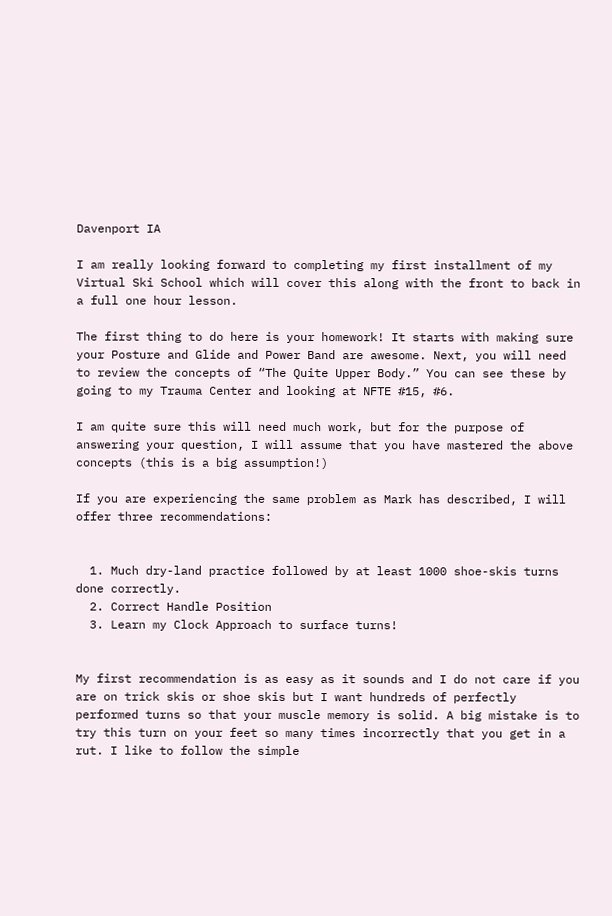Davenport IA

I am really looking forward to completing my first installment of my Virtual Ski School which will cover this along with the front to back in a full one hour lesson.

The first thing to do here is your homework! It starts with making sure your Posture and Glide and Power Band are awesome. Next, you will need to review the concepts of “The Quite Upper Body.” You can see these by going to my Trauma Center and looking at NFTE #15, #6.

I am quite sure this will need much work, but for the purpose of answering your question, I will assume that you have mastered the above concepts (this is a big assumption!)

If you are experiencing the same problem as Mark has described, I will offer three recommendations:


  1. Much dry-land practice followed by at least 1000 shoe-skis turns done correctly.
  2. Correct Handle Position
  3. Learn my Clock Approach to surface turns!


My first recommendation is as easy as it sounds and I do not care if you are on trick skis or shoe skis but I want hundreds of perfectly performed turns so that your muscle memory is solid. A big mistake is to try this turn on your feet so many times incorrectly that you get in a rut. I like to follow the simple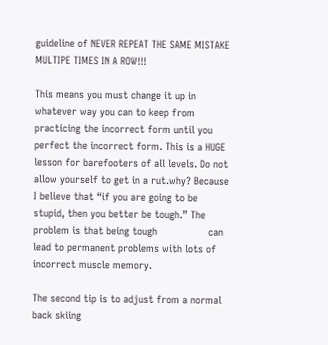guideline of NEVER REPEAT THE SAME MISTAKE MULTIPE TIMES IN A ROW!!!

This means you must change it up in whatever way you can to keep from practicing the incorrect form until you perfect the incorrect form. This is a HUGE lesson for barefooters of all levels. Do not allow yourself to get in a rut.why? Because I believe that “if you are going to be stupid, then you better be tough.” The problem is that being tough                 can lead to permanent problems with lots of incorrect muscle memory.

The second tip is to adjust from a normal back skiing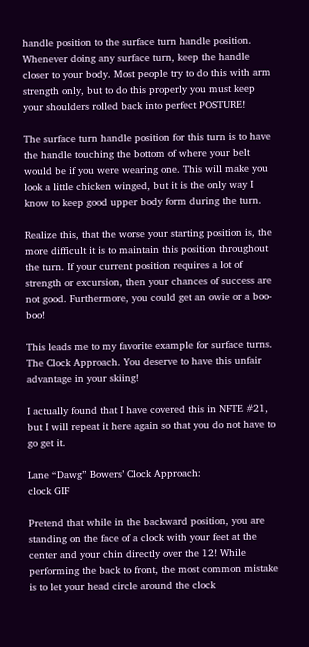handle position to the surface turn handle position. Whenever doing any surface turn, keep the handle closer to your body. Most people try to do this with arm strength only, but to do this properly you must keep your shoulders rolled back into perfect POSTURE!

The surface turn handle position for this turn is to have the handle touching the bottom of where your belt would be if you were wearing one. This will make you look a little chicken winged, but it is the only way I know to keep good upper body form during the turn.

Realize this, that the worse your starting position is, the more difficult it is to maintain this position throughout the turn. If your current position requires a lot of strength or excursion, then your chances of success are not good. Furthermore, you could get an owie or a boo-boo!

This leads me to my favorite example for surface turns. The Clock Approach. You deserve to have this unfair advantage in your skiing!

I actually found that I have covered this in NFTE #21, but I will repeat it here again so that you do not have to go get it.

Lane “Dawg” Bowers’ Clock Approach:
clock GIF

Pretend that while in the backward position, you are standing on the face of a clock with your feet at the center and your chin directly over the 12! While performing the back to front, the most common mistake is to let your head circle around the clock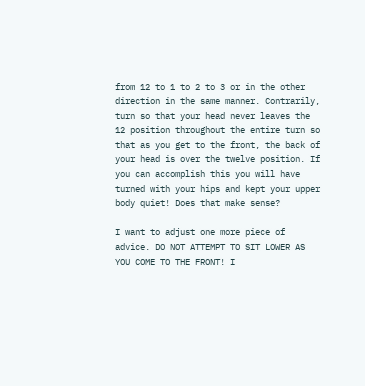from 12 to 1 to 2 to 3 or in the other direction in the same manner. Contrarily, turn so that your head never leaves the 12 position throughout the entire turn so that as you get to the front, the back of your head is over the twelve position. If you can accomplish this you will have turned with your hips and kept your upper body quiet! Does that make sense?

I want to adjust one more piece of advice. DO NOT ATTEMPT TO SIT LOWER AS YOU COME TO THE FRONT! I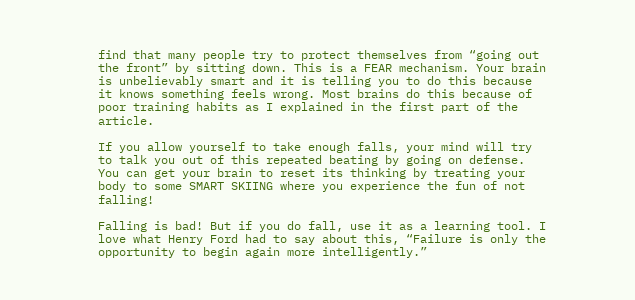find that many people try to protect themselves from “going out the front” by sitting down. This is a FEAR mechanism. Your brain is unbelievably smart and it is telling you to do this because it knows something feels wrong. Most brains do this because of poor training habits as I explained in the first part of the article.

If you allow yourself to take enough falls, your mind will try to talk you out of this repeated beating by going on defense. You can get your brain to reset its thinking by treating your body to some SMART SKIING where you experience the fun of not falling!

Falling is bad! But if you do fall, use it as a learning tool. I love what Henry Ford had to say about this, “Failure is only the opportunity to begin again more intelligently.”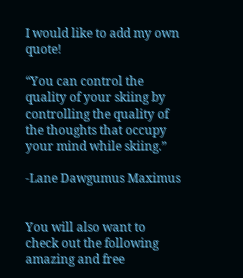I would like to add my own quote!

“You can control the quality of your skiing by controlling the quality of the thoughts that occupy your mind while skiing.”

-Lane Dawgumus Maximus


You will also want to check out the following amazing and free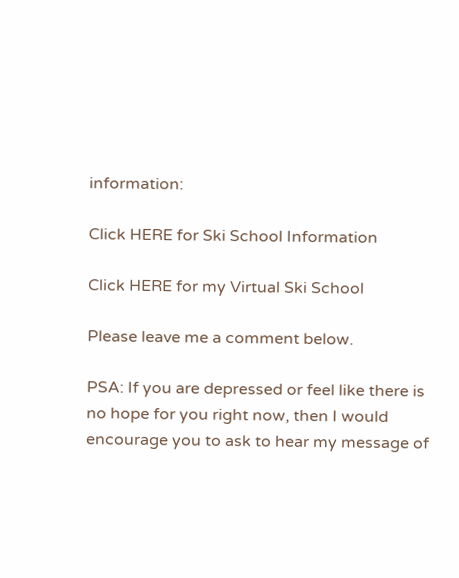information:

Click HERE for Ski School Information

Click HERE for my Virtual Ski School

Please leave me a comment below.

PSA: If you are depressed or feel like there is no hope for you right now, then I would encourage you to ask to hear my message of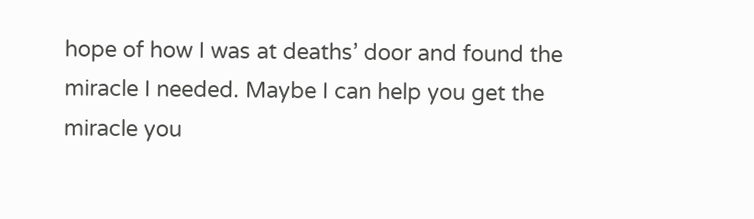hope of how I was at deaths’ door and found the miracle I needed. Maybe I can help you get the miracle you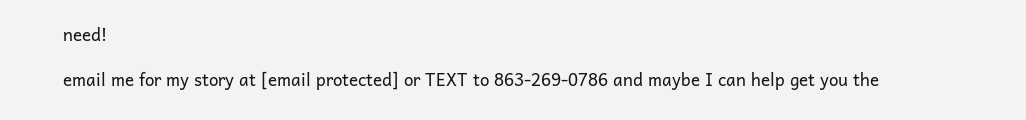need!

email me for my story at [email protected] or TEXT to 863-269-0786 and maybe I can help get you the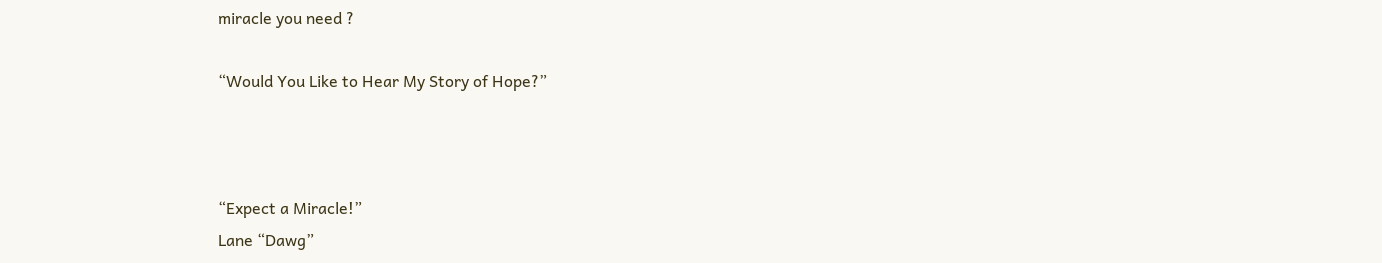miracle you need ?

“Would You Like to Hear My Story of Hope?”



“Expect a Miracle!”
Lane “Dawg”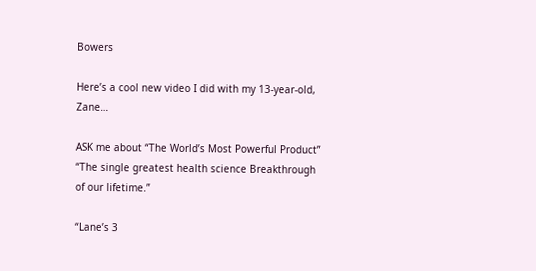Bowers

Here’s a cool new video I did with my 13-year-old, Zane…

ASK me about “The World’s Most Powerful Product”
“The single greatest health science Breakthrough of our lifetime.”

“Lane’s 3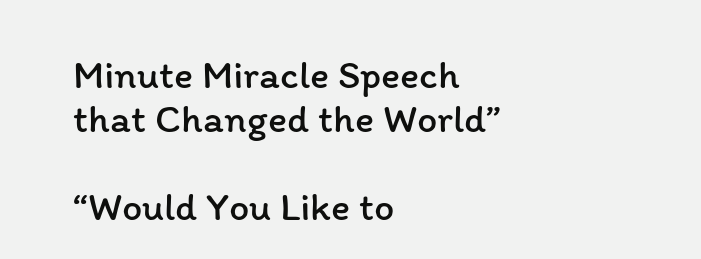Minute Miracle Speech that Changed the World”

“Would You Like to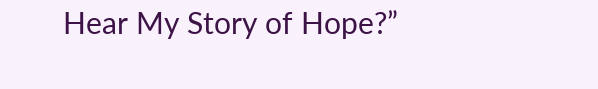Hear My Story of Hope?”